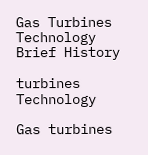Gas Turbines Technology Brief History

turbines Technology

Gas turbines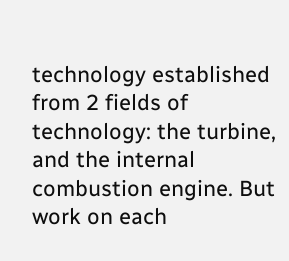technology established from 2 fields of technology: the turbine, and the internal combustion engine. But work on each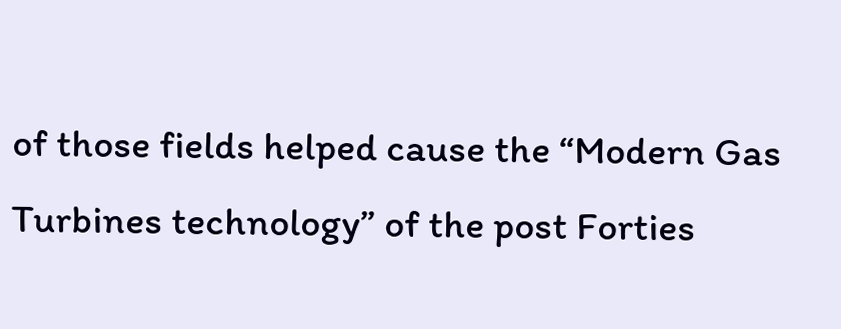of those fields helped cause the “Modern Gas Turbines technology” of the post Forties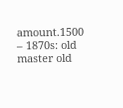amount.1500 – 1870s: old master old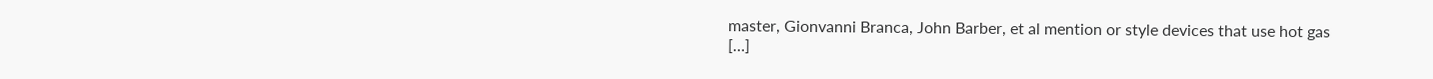master, Gionvanni Branca, John Barber, et al mention or style devices that use hot gas […]